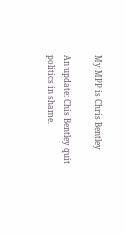My MPP is Chris Bentley

An update: Chis Bentley quit politics in shame.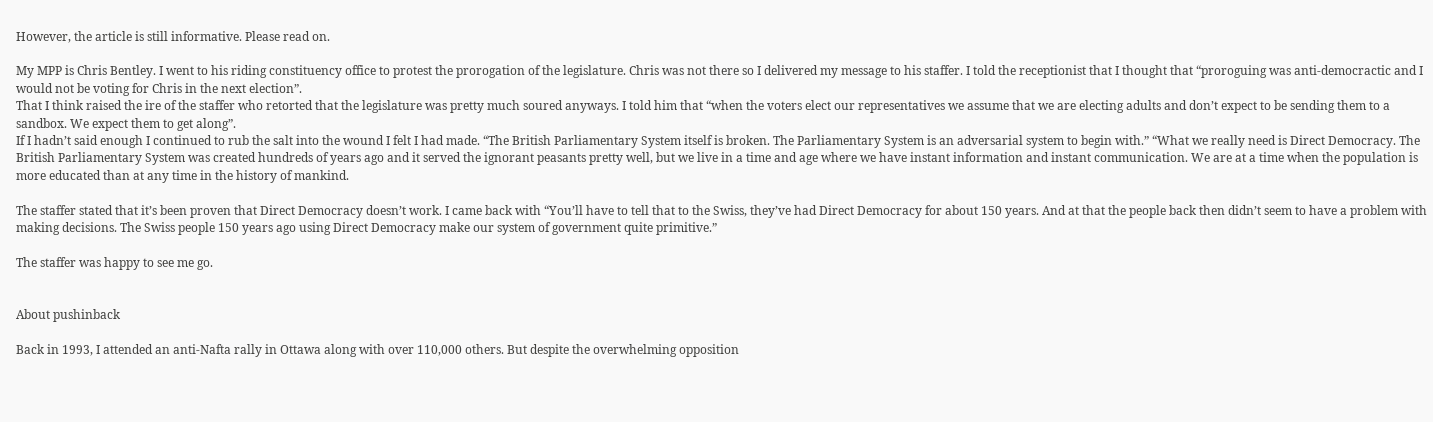However, the article is still informative. Please read on.

My MPP is Chris Bentley. I went to his riding constituency office to protest the prorogation of the legislature. Chris was not there so I delivered my message to his staffer. I told the receptionist that I thought that “proroguing was anti-democractic and I would not be voting for Chris in the next election”.
That I think raised the ire of the staffer who retorted that the legislature was pretty much soured anyways. I told him that “when the voters elect our representatives we assume that we are electing adults and don’t expect to be sending them to a sandbox. We expect them to get along”.
If I hadn’t said enough I continued to rub the salt into the wound I felt I had made. “The British Parliamentary System itself is broken. The Parliamentary System is an adversarial system to begin with.” “What we really need is Direct Democracy. The British Parliamentary System was created hundreds of years ago and it served the ignorant peasants pretty well, but we live in a time and age where we have instant information and instant communication. We are at a time when the population is more educated than at any time in the history of mankind.

The staffer stated that it’s been proven that Direct Democracy doesn’t work. I came back with “You’ll have to tell that to the Swiss, they’ve had Direct Democracy for about 150 years. And at that the people back then didn’t seem to have a problem with making decisions. The Swiss people 150 years ago using Direct Democracy make our system of government quite primitive.”

The staffer was happy to see me go.


About pushinback

Back in 1993, I attended an anti-Nafta rally in Ottawa along with over 110,000 others. But despite the overwhelming opposition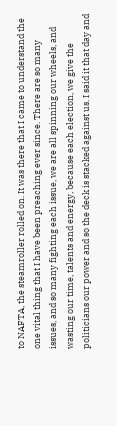to NAFTA, the steamroller rolled on. It was there that I came to understand the one vital thing that I have been preaching ever since. There are so many issues, and so many fighting each issue, we are all spinning our wheels, and wasting our time, talents and energy, because each election, we give the politicians our power and so the deck is stacked against us. I said it that day and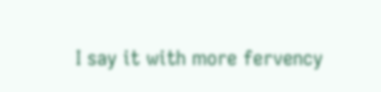I say it with more fervency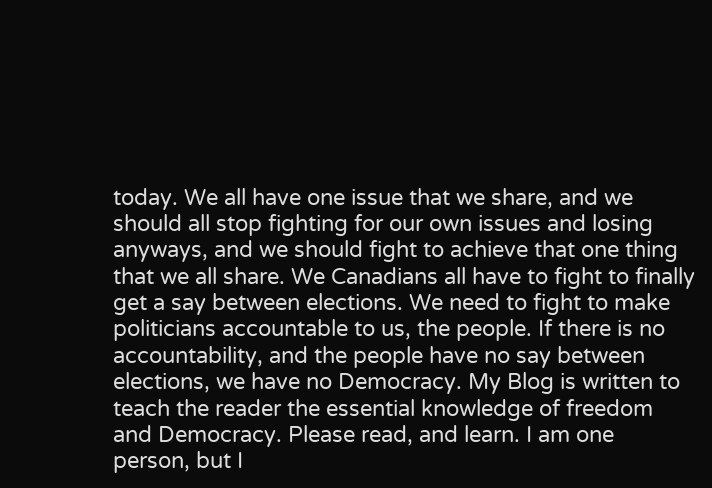today. We all have one issue that we share, and we should all stop fighting for our own issues and losing anyways, and we should fight to achieve that one thing that we all share. We Canadians all have to fight to finally get a say between elections. We need to fight to make politicians accountable to us, the people. If there is no accountability, and the people have no say between elections, we have no Democracy. My Blog is written to teach the reader the essential knowledge of freedom and Democracy. Please read, and learn. I am one person, but I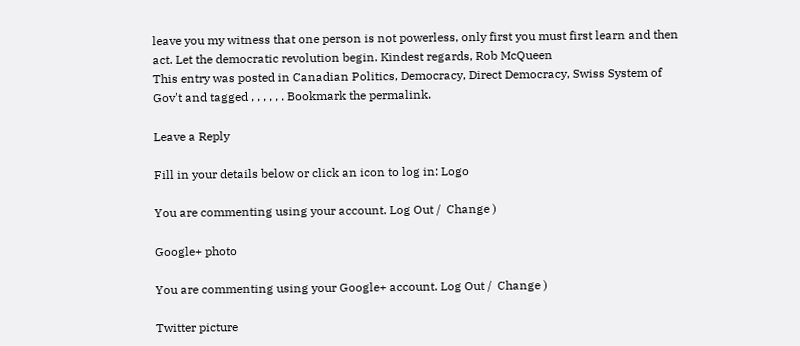leave you my witness that one person is not powerless, only first you must first learn and then act. Let the democratic revolution begin. Kindest regards, Rob McQueen
This entry was posted in Canadian Politics, Democracy, Direct Democracy, Swiss System of Gov't and tagged , , , , , . Bookmark the permalink.

Leave a Reply

Fill in your details below or click an icon to log in: Logo

You are commenting using your account. Log Out /  Change )

Google+ photo

You are commenting using your Google+ account. Log Out /  Change )

Twitter picture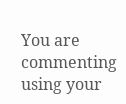You are commenting using your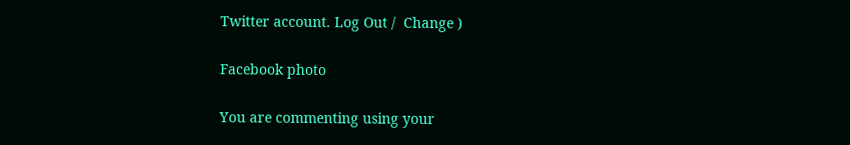Twitter account. Log Out /  Change )

Facebook photo

You are commenting using your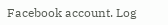Facebook account. Log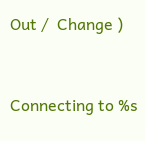Out /  Change )


Connecting to %s